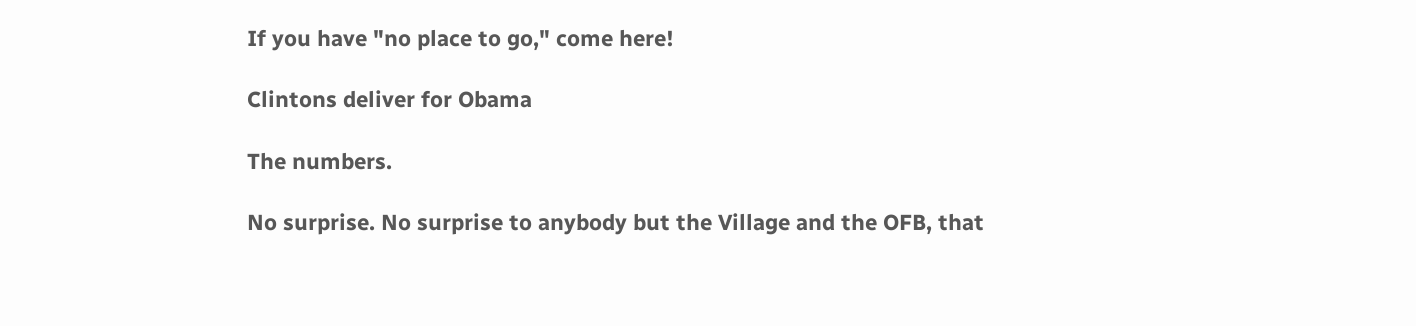If you have "no place to go," come here!

Clintons deliver for Obama

The numbers.

No surprise. No surprise to anybody but the Village and the OFB, that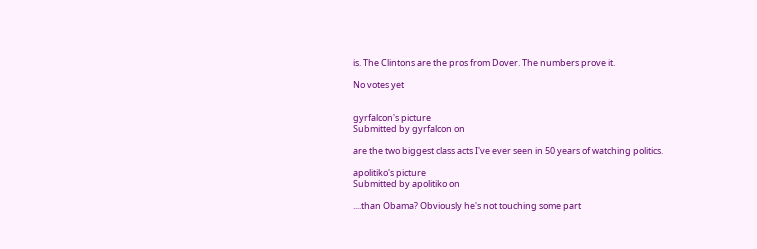is. The Clintons are the pros from Dover. The numbers prove it.

No votes yet


gyrfalcon's picture
Submitted by gyrfalcon on

are the two biggest class acts I've ever seen in 50 years of watching politics.

apolitiko's picture
Submitted by apolitiko on

....than Obama? Obviously he's not touching some part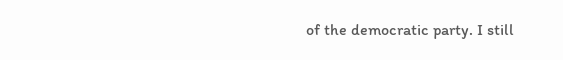of the democratic party. I still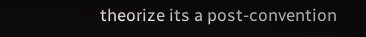theorize its a post-convention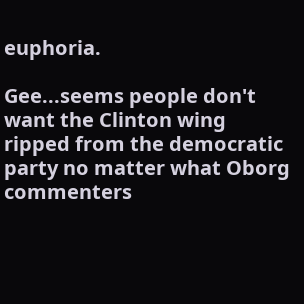euphoria.

Gee...seems people don't want the Clinton wing ripped from the democratic party no matter what Oborg commenters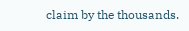claim by the thousands.